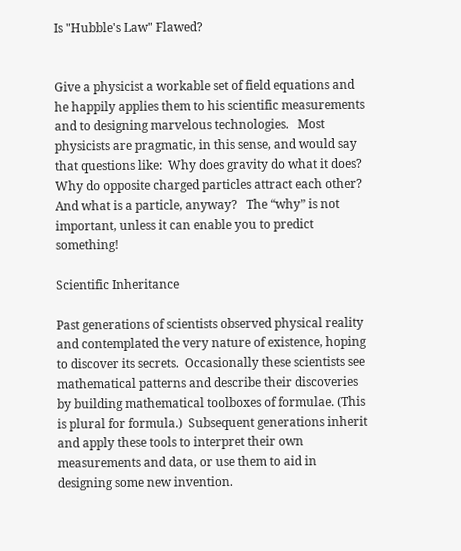Is "Hubble's Law" Flawed?


Give a physicist a workable set of field equations and he happily applies them to his scientific measurements and to designing marvelous technologies.   Most physicists are pragmatic, in this sense, and would say that questions like:  Why does gravity do what it does?  Why do opposite charged particles attract each other?  And what is a particle, anyway?   The “why” is not important, unless it can enable you to predict something!

Scientific Inheritance

Past generations of scientists observed physical reality and contemplated the very nature of existence, hoping to discover its secrets.  Occasionally these scientists see mathematical patterns and describe their discoveries by building mathematical toolboxes of formulae. (This is plural for formula.)  Subsequent generations inherit and apply these tools to interpret their own measurements and data, or use them to aid in designing some new invention.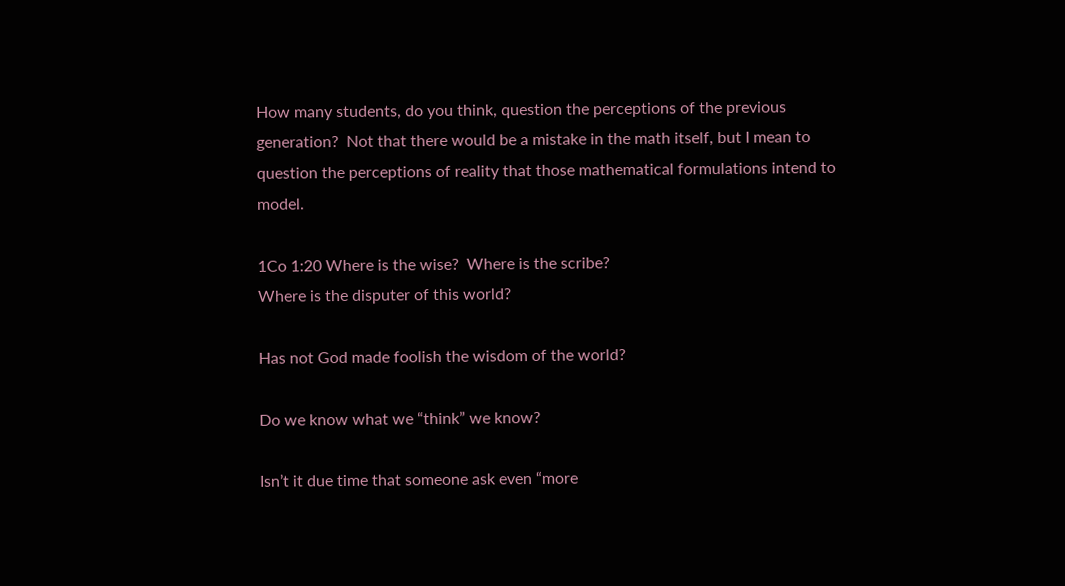How many students, do you think, question the perceptions of the previous generation?  Not that there would be a mistake in the math itself, but I mean to question the perceptions of reality that those mathematical formulations intend to model.

1Co 1:20 Where is the wise?  Where is the scribe?
Where is the disputer of this world?

Has not God made foolish the wisdom of the world?

Do we know what we “think” we know?

Isn’t it due time that someone ask even “more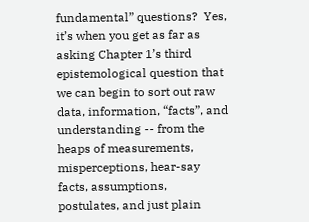fundamental” questions?  Yes, it’s when you get as far as asking Chapter 1’s third epistemological question that we can begin to sort out raw data, information, “facts”, and understanding -- from the heaps of measurements, misperceptions, hear-say facts, assumptions, postulates, and just plain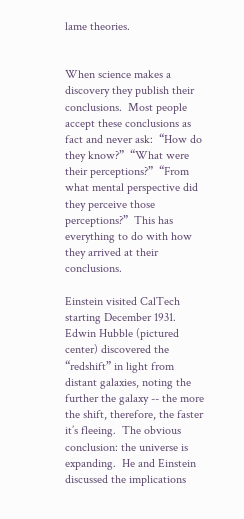lame theories.


When science makes a discovery they publish their conclusions.  Most people accept these conclusions as fact and never ask:  “How do they know?”  “What were their perceptions?”  “From what mental perspective did they perceive those perceptions?”  This has everything to do with how they arrived at their conclusions.

Einstein visited CalTech starting December 1931. Edwin Hubble (pictured center) discovered the “redshift” in light from distant galaxies, noting the further the galaxy -- the more the shift, therefore, the faster it’s fleeing.  The obvious conclusion: the universe is expanding.  He and Einstein discussed the implications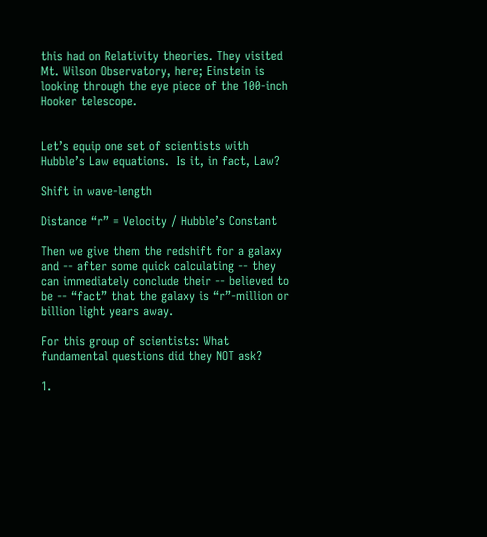this had on Relativity theories. They visited Mt. Wilson Observatory, here; Einstein is looking through the eye piece of the 100-inch Hooker telescope.


Let’s equip one set of scientists with Hubble’s Law equations.  Is it, in fact, Law?

Shift in wave-length

Distance “r” = Velocity / Hubble’s Constant

Then we give them the redshift for a galaxy and -- after some quick calculating -- they can immediately conclude their -- believed to be -- “fact” that the galaxy is “r”-million or billion light years away.

For this group of scientists: What fundamental questions did they NOT ask?

1.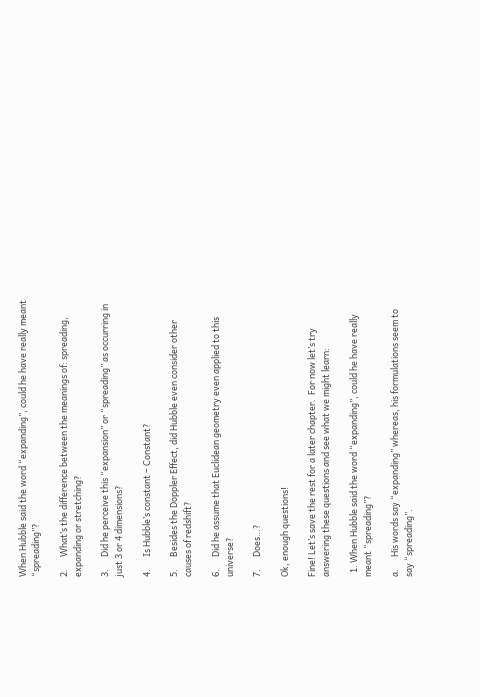When Hubble said the word “expanding”, could he have really meant “spreading”?

2.      What’s the difference between the meanings of: spreading, expanding or stretching?

3.      Did he perceive this “expansion” or “spreading” as occurring in just 3 or 4 dimensions?

4.      Is Hubble’s constant – Constant?

5.      Besides the Doppler Effect, did Hubble even consider other causes of redshift?

6.      Did he assume that Euclidean geometry even applied to this universe?

7.      Does…?

Ok, enough questions!

Fine! Let’s save the rest for a later chapter.  For now let’s try answering these questions and see what we might learn:

  1. When Hubble said the word “expanding”, could he have really meant “spreading”?

a.      His words say “expanding” whereas, his formulations seem to say “spreading”.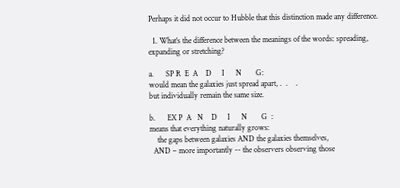Perhaps it did not occur to Hubble that this distinction made any difference.

  1. What’s the difference between the meanings of the words: spreading, expanding or stretching?

a.      SP R  E  A    D     I      N       G:
would mean the galaxies just spread apart, .  .    .
but individually remain the same size.

b.      EX P  A   N    D     I      N       G  :
means that everything naturally grows:
    the gaps between galaxies AND the galaxies themselves,
  AND – more importantly -- the observers observing those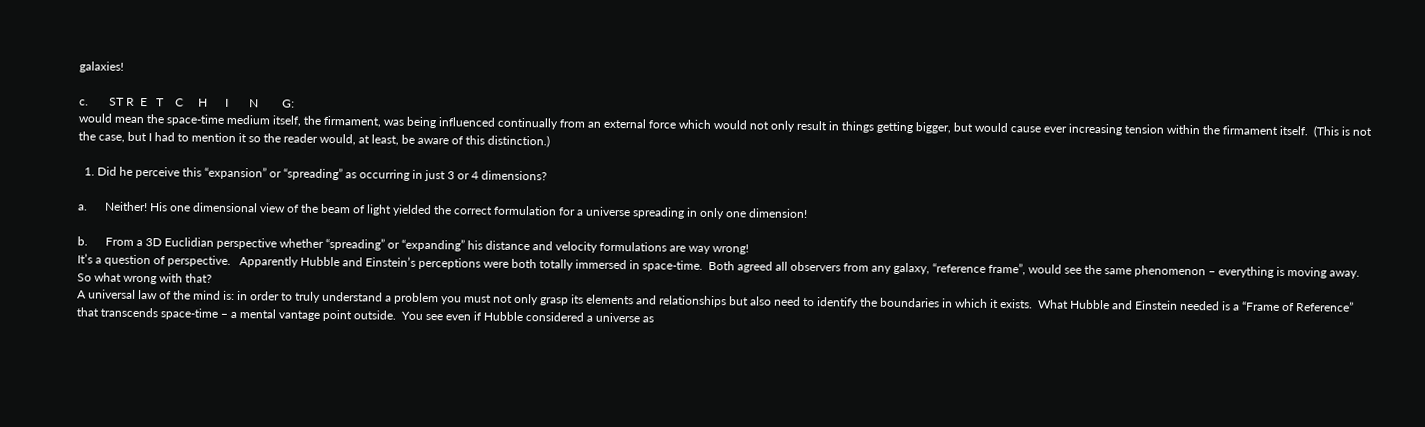galaxies!

c.       ST R  E   T    C     H      I       N        G:
would mean the space-time medium itself, the firmament, was being influenced continually from an external force which would not only result in things getting bigger, but would cause ever increasing tension within the firmament itself.  (This is not the case, but I had to mention it so the reader would, at least, be aware of this distinction.)

  1. Did he perceive this “expansion” or “spreading” as occurring in just 3 or 4 dimensions?

a.      Neither! His one dimensional view of the beam of light yielded the correct formulation for a universe spreading in only one dimension!

b.      From a 3D Euclidian perspective whether “spreading” or “expanding” his distance and velocity formulations are way wrong!
It’s a question of perspective.   Apparently Hubble and Einstein’s perceptions were both totally immersed in space-time.  Both agreed all observers from any galaxy, “reference frame”, would see the same phenomenon – everything is moving away.
So what wrong with that?
A universal law of the mind is: in order to truly understand a problem you must not only grasp its elements and relationships but also need to identify the boundaries in which it exists.  What Hubble and Einstein needed is a “Frame of Reference” that transcends space-time – a mental vantage point outside.  You see even if Hubble considered a universe as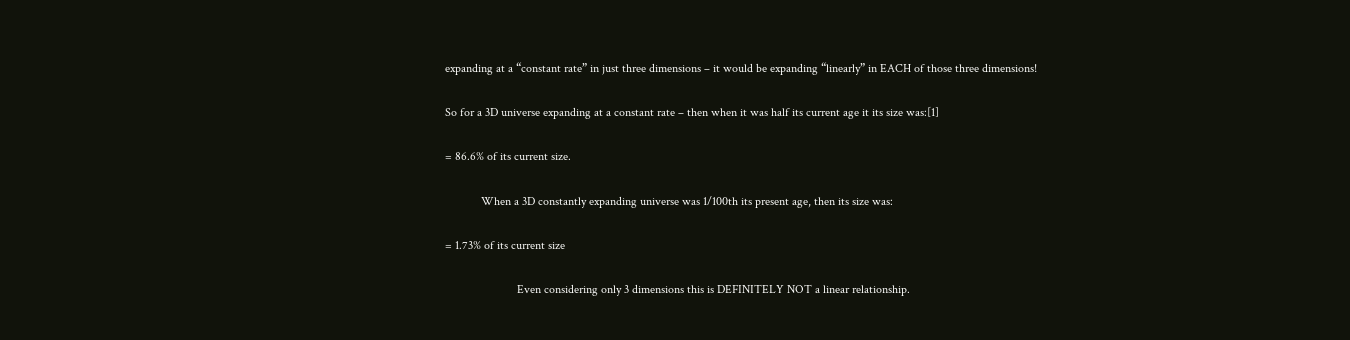expanding at a “constant rate” in just three dimensions – it would be expanding “linearly” in EACH of those three dimensions!

So for a 3D universe expanding at a constant rate – then when it was half its current age it its size was:[1]

= 86.6% of its current size.

            When a 3D constantly expanding universe was 1/100th its present age, then its size was:

= 1.73% of its current size

                        Even considering only 3 dimensions this is DEFINITELY NOT a linear relationship.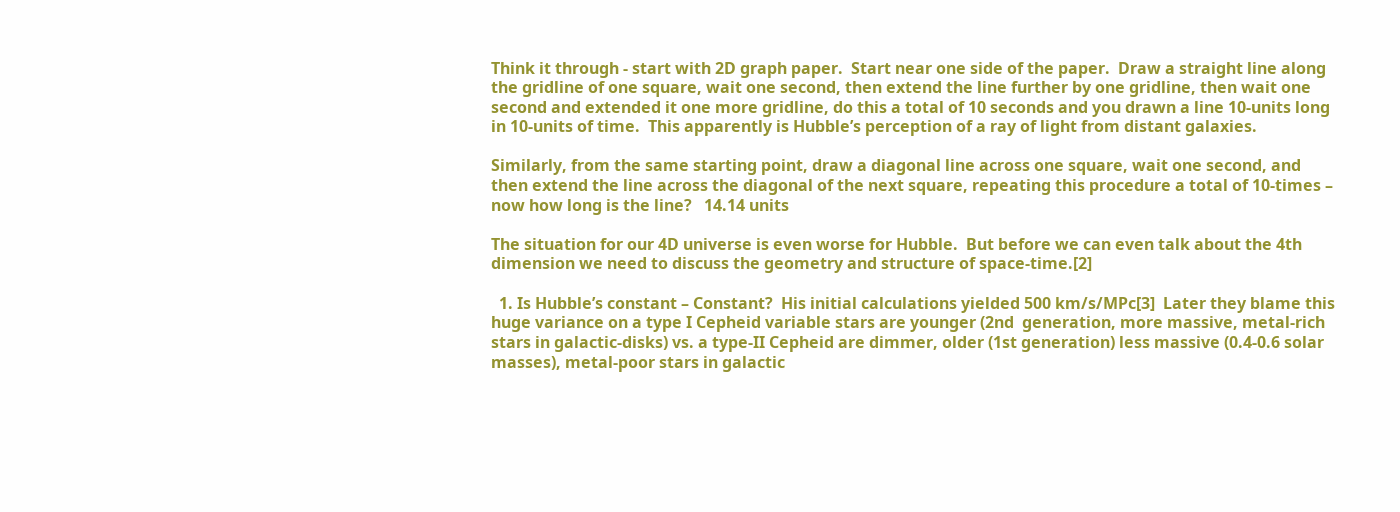Think it through - start with 2D graph paper.  Start near one side of the paper.  Draw a straight line along the gridline of one square, wait one second, then extend the line further by one gridline, then wait one second and extended it one more gridline, do this a total of 10 seconds and you drawn a line 10-units long in 10-units of time.  This apparently is Hubble’s perception of a ray of light from distant galaxies.

Similarly, from the same starting point, draw a diagonal line across one square, wait one second, and then extend the line across the diagonal of the next square, repeating this procedure a total of 10-times – now how long is the line?   14.14 units

The situation for our 4D universe is even worse for Hubble.  But before we can even talk about the 4th dimension we need to discuss the geometry and structure of space-time.[2]

  1. Is Hubble’s constant – Constant?  His initial calculations yielded 500 km/s/MPc[3]  Later they blame this huge variance on a type I Cepheid variable stars are younger (2nd  generation, more massive, metal-rich stars in galactic-disks) vs. a type-II Cepheid are dimmer, older (1st generation) less massive (0.4-0.6 solar masses), metal-poor stars in galactic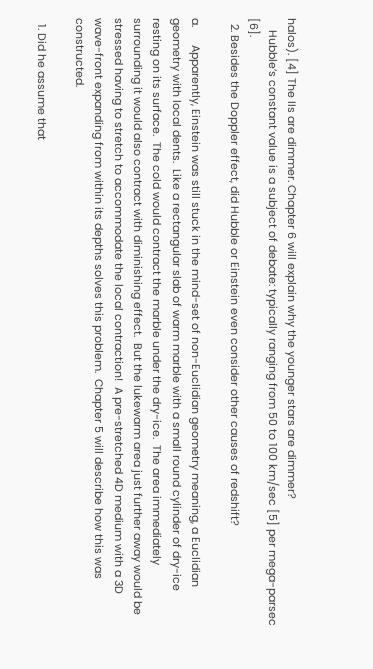halos). [4] The IIs are dimmer. Chapter 6 will explain why the younger stars are dimmer?
    Hubble’s constant value is a subject of debate: typically ranging from 50 to 100 km/sec [5] per mega-parsec [6].
  2. Besides the Doppler effect, did Hubble or Einstein even consider other causes of redshift?

a.      Apparently, Einstein was still stuck in the mind-set of non-Euclidian geometry meaning, a Euclidian geometry with local dents.  Like a rectangular slab of warm marble with a small round cylinder of dry-ice resting on its surface.  The cold would contract the marble under the dry-ice.  The area immediately surrounding it would also contract with diminishing effect.  But the lukewarm area just further away would be stressed having to stretch to accommodate the local contraction!  A pre-stretched 4D medium with a 3D wave-front expanding from within its depths solves this problem.  Chapter 5 will describe how this was constructed.

  1. Did he assume that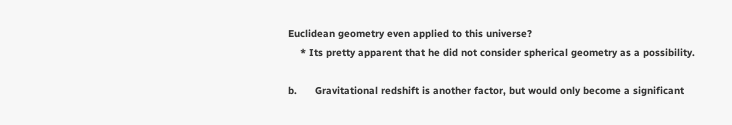Euclidean geometry even applied to this universe?
    * Its pretty apparent that he did not consider spherical geometry as a possibility.

b.      Gravitational redshift is another factor, but would only become a significant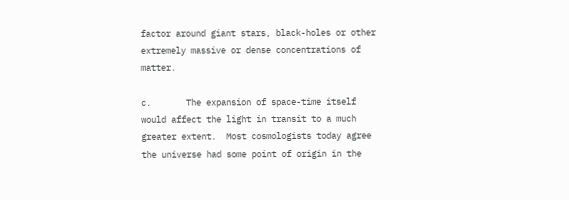factor around giant stars, black-holes or other extremely massive or dense concentrations of matter.

c.       The expansion of space-time itself would affect the light in transit to a much greater extent.  Most cosmologists today agree the universe had some point of origin in the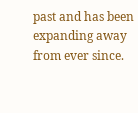past and has been expanding away from ever since.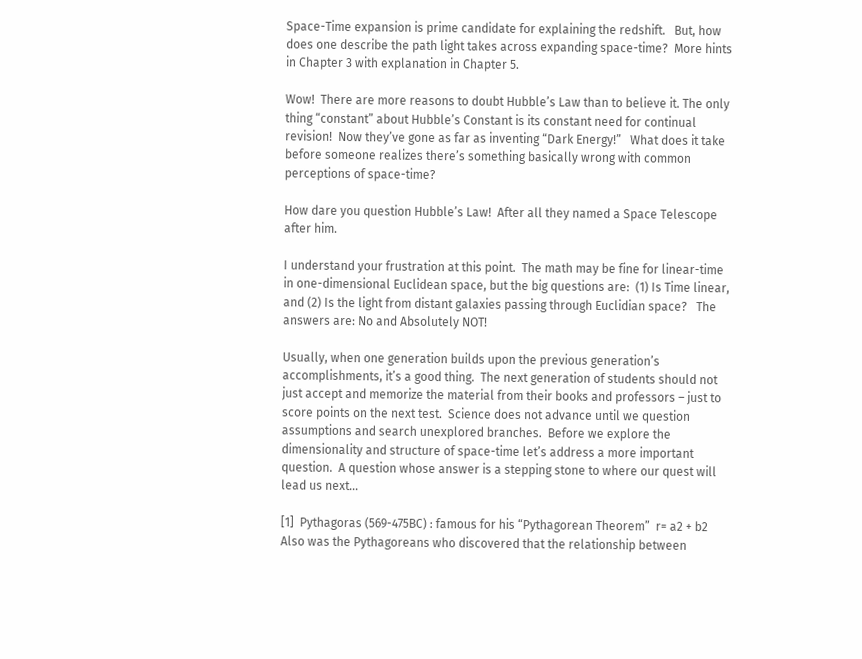Space-Time expansion is prime candidate for explaining the redshift.   But, how does one describe the path light takes across expanding space-time?  More hints in Chapter 3 with explanation in Chapter 5.

Wow!  There are more reasons to doubt Hubble’s Law than to believe it. The only thing “constant” about Hubble’s Constant is its constant need for continual revision!  Now they’ve gone as far as inventing “Dark Energy!”   What does it take before someone realizes there’s something basically wrong with common perceptions of space-time?

How dare you question Hubble’s Law!  After all they named a Space Telescope after him.

I understand your frustration at this point.  The math may be fine for linear-time in one-dimensional Euclidean space, but the big questions are:  (1) Is Time linear, and (2) Is the light from distant galaxies passing through Euclidian space?   The answers are: No and Absolutely NOT!

Usually, when one generation builds upon the previous generation’s accomplishments, it’s a good thing.  The next generation of students should not just accept and memorize the material from their books and professors – just to score points on the next test.  Science does not advance until we question assumptions and search unexplored branches.  Before we explore the dimensionality and structure of space-time let’s address a more important question.  A question whose answer is a stepping stone to where our quest will lead us next...

[1]  Pythagoras (569-475BC) : famous for his “Pythagorean Theorem”  r= a2 + b2
Also was the Pythagoreans who discovered that the relationship between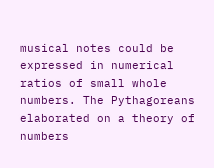musical notes could be expressed in numerical ratios of small whole numbers. The Pythagoreans elaborated on a theory of numbers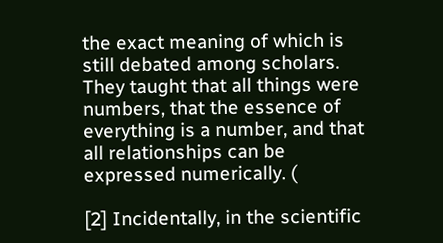the exact meaning of which is still debated among scholars. They taught that all things were numbers, that the essence of everything is a number, and that all relationships can be expressed numerically. (

[2] Incidentally, in the scientific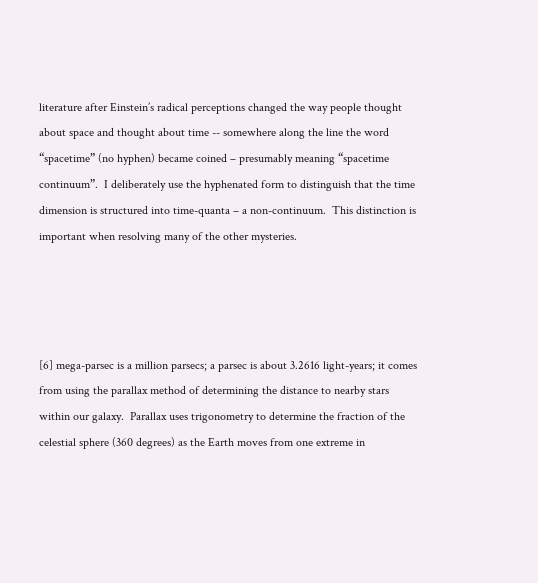literature after Einstein’s radical perceptions changed the way people thought about space and thought about time -- somewhere along the line the word “spacetime” (no hyphen) became coined – presumably meaning “spacetime continuum”.  I deliberately use the hyphenated form to distinguish that the time dimension is structured into time-quanta – a non-continuum.  This distinction is important when resolving many of the other mysteries.




[6] mega-parsec is a million parsecs; a parsec is about 3.2616 light-years; it comes from using the parallax method of determining the distance to nearby stars within our galaxy.  Parallax uses trigonometry to determine the fraction of the celestial sphere (360 degrees) as the Earth moves from one extreme in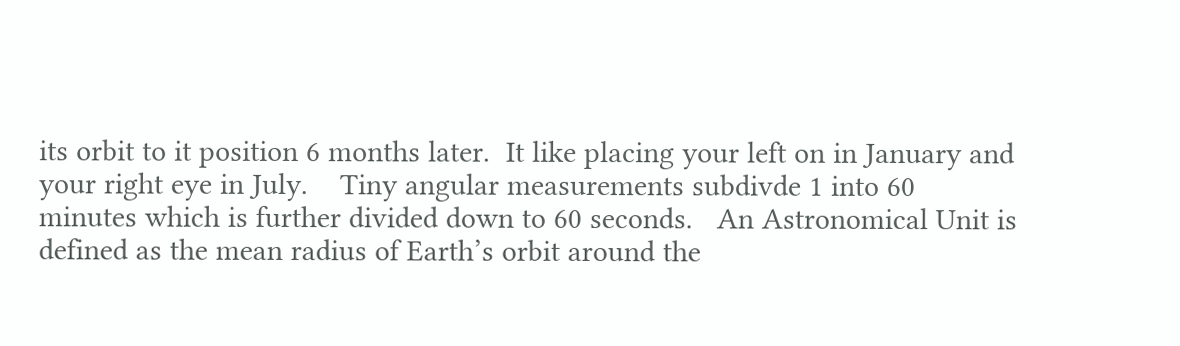its orbit to it position 6 months later.  It like placing your left on in January and your right eye in July.    Tiny angular measurements subdivde 1 into 60 minutes which is further divided down to 60 seconds.   An Astronomical Unit is defined as the mean radius of Earth’s orbit around the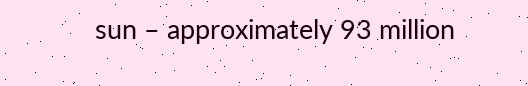sun – approximately 93 million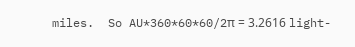miles.  So AU*360*60*60/2π = 3.2616 light-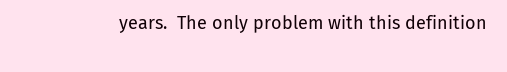years.  The only problem with this definition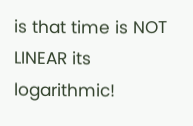is that time is NOT LINEAR its logarithmic!